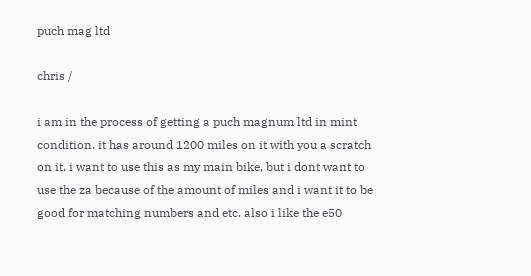puch mag ltd

chris /

i am in the process of getting a puch magnum ltd in mint condition. it has around 1200 miles on it with you a scratch on it. i want to use this as my main bike, but i dont want to use the za because of the amount of miles and i want it to be good for matching numbers and etc. also i like the e50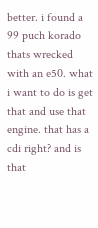better. i found a 99 puch korado thats wrecked with an e50. what i want to do is get that and use that engine. that has a cdi right? and is that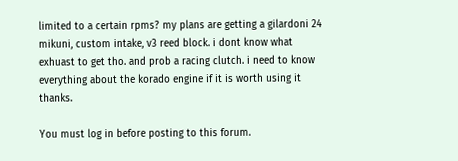limited to a certain rpms? my plans are getting a gilardoni 24 mikuni, custom intake, v3 reed block. i dont know what exhuast to get tho. and prob a racing clutch. i need to know everything about the korado engine if it is worth using it thanks.

You must log in before posting to this forum.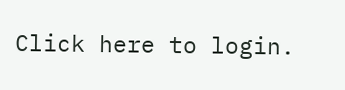Click here to login.